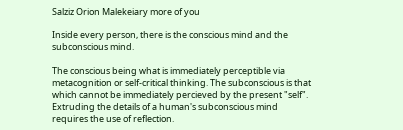Salziz Orion Malekeiary more of you

Inside every person, there is the conscious mind and the subconscious mind.

The conscious being what is immediately perceptible via metacognition or self-critical thinking. The subconscious is that which cannot be immediately percieved by the present "self". Extruding the details of a human's subconscious mind requires the use of reflection.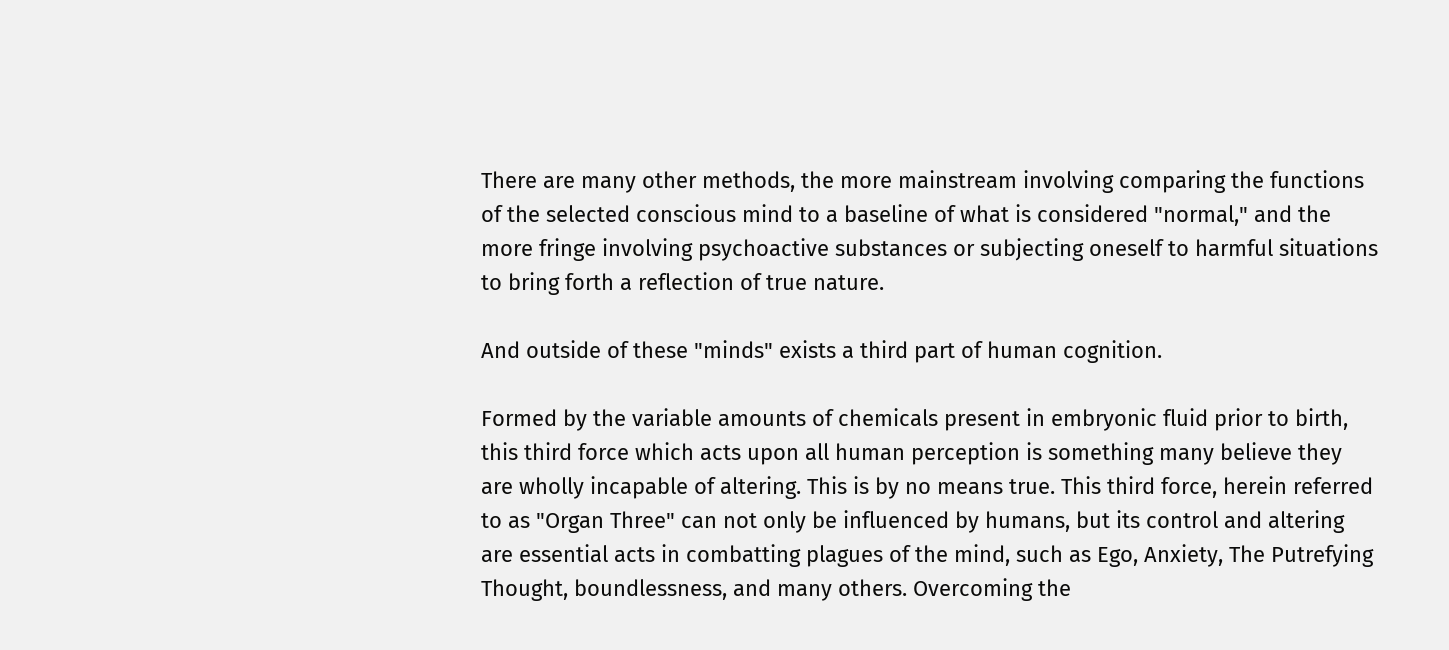There are many other methods, the more mainstream involving comparing the functions of the selected conscious mind to a baseline of what is considered "normal," and the more fringe involving psychoactive substances or subjecting oneself to harmful situations to bring forth a reflection of true nature.

And outside of these "minds" exists a third part of human cognition.

Formed by the variable amounts of chemicals present in embryonic fluid prior to birth, this third force which acts upon all human perception is something many believe they are wholly incapable of altering. This is by no means true. This third force, herein referred to as "Organ Three" can not only be influenced by humans, but its control and altering are essential acts in combatting plagues of the mind, such as Ego, Anxiety, The Putrefying Thought, boundlessness, and many others. Overcoming the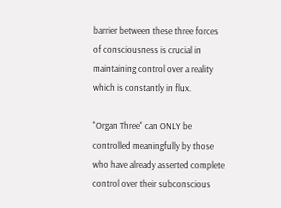barrier between these three forces of consciousness is crucial in maintaining control over a reality which is constantly in flux.

"Organ Three" can ONLY be controlled meaningfully by those who have already asserted complete control over their subconscious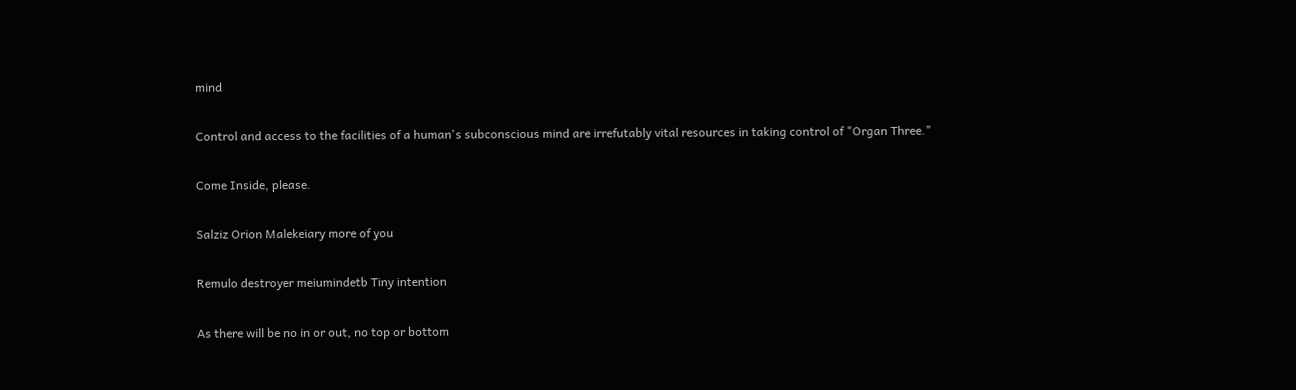mind

Control and access to the facilities of a human's subconscious mind are irrefutably vital resources in taking control of "Organ Three."

Come Inside, please.

Salziz Orion Malekeiary more of you

Remulo destroyer meiumindetb Tiny intention

As there will be no in or out, no top or bottom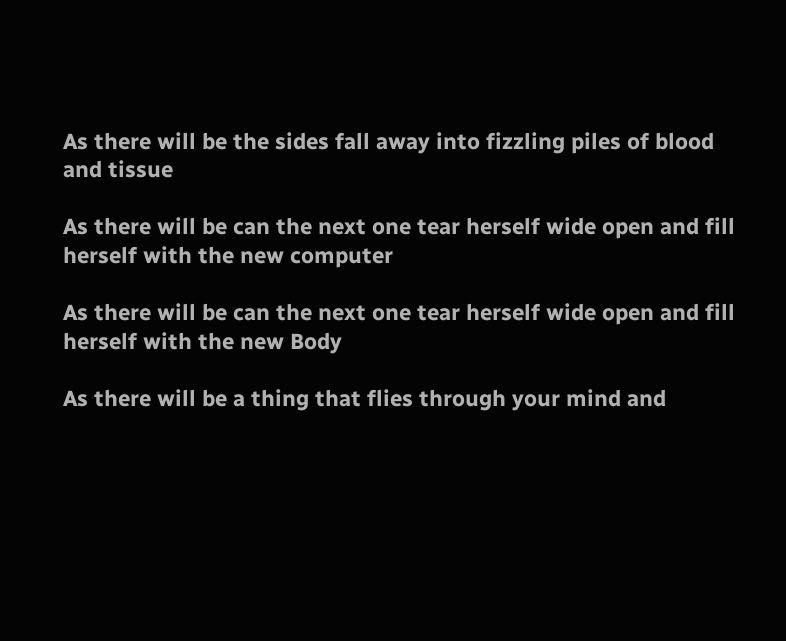As there will be the sides fall away into fizzling piles of blood and tissue

As there will be can the next one tear herself wide open and fill herself with the new computer

As there will be can the next one tear herself wide open and fill herself with the new Body

As there will be a thing that flies through your mind and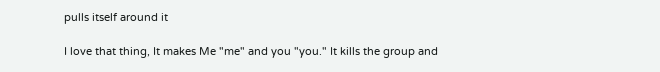pulls itself around it

I love that thing, It makes Me "me" and you "you." It kills the group and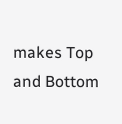makes Top and Bottom